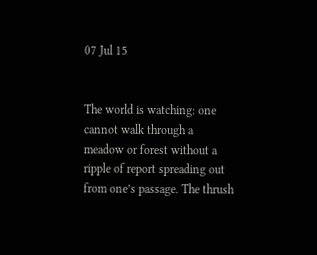07 Jul 15


The world is watching: one cannot walk through a meadow or forest without a ripple of report spreading out from one’s passage. The thrush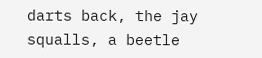darts back, the jay squalls, a beetle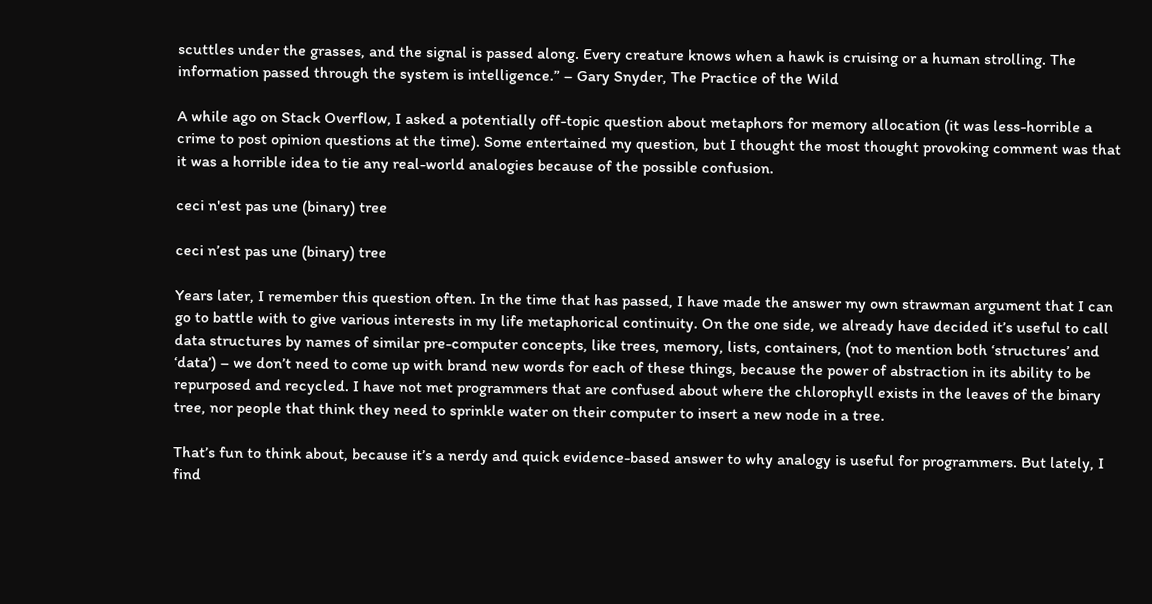scuttles under the grasses, and the signal is passed along. Every creature knows when a hawk is cruising or a human strolling. The information passed through the system is intelligence.” – Gary Snyder, The Practice of the Wild

A while ago on Stack Overflow, I asked a potentially off-topic question about metaphors for memory allocation (it was less-horrible a crime to post opinion questions at the time). Some entertained my question, but I thought the most thought provoking comment was that it was a horrible idea to tie any real-world analogies because of the possible confusion.

ceci n'est pas une (binary) tree

ceci n’est pas une (binary) tree

Years later, I remember this question often. In the time that has passed, I have made the answer my own strawman argument that I can go to battle with to give various interests in my life metaphorical continuity. On the one side, we already have decided it’s useful to call data structures by names of similar pre-computer concepts, like trees, memory, lists, containers, (not to mention both ‘structures’ and ‘data’) – we don’t need to come up with brand new words for each of these things, because the power of abstraction in its ability to be repurposed and recycled. I have not met programmers that are confused about where the chlorophyll exists in the leaves of the binary tree, nor people that think they need to sprinkle water on their computer to insert a new node in a tree.

That’s fun to think about, because it’s a nerdy and quick evidence-based answer to why analogy is useful for programmers. But lately, I find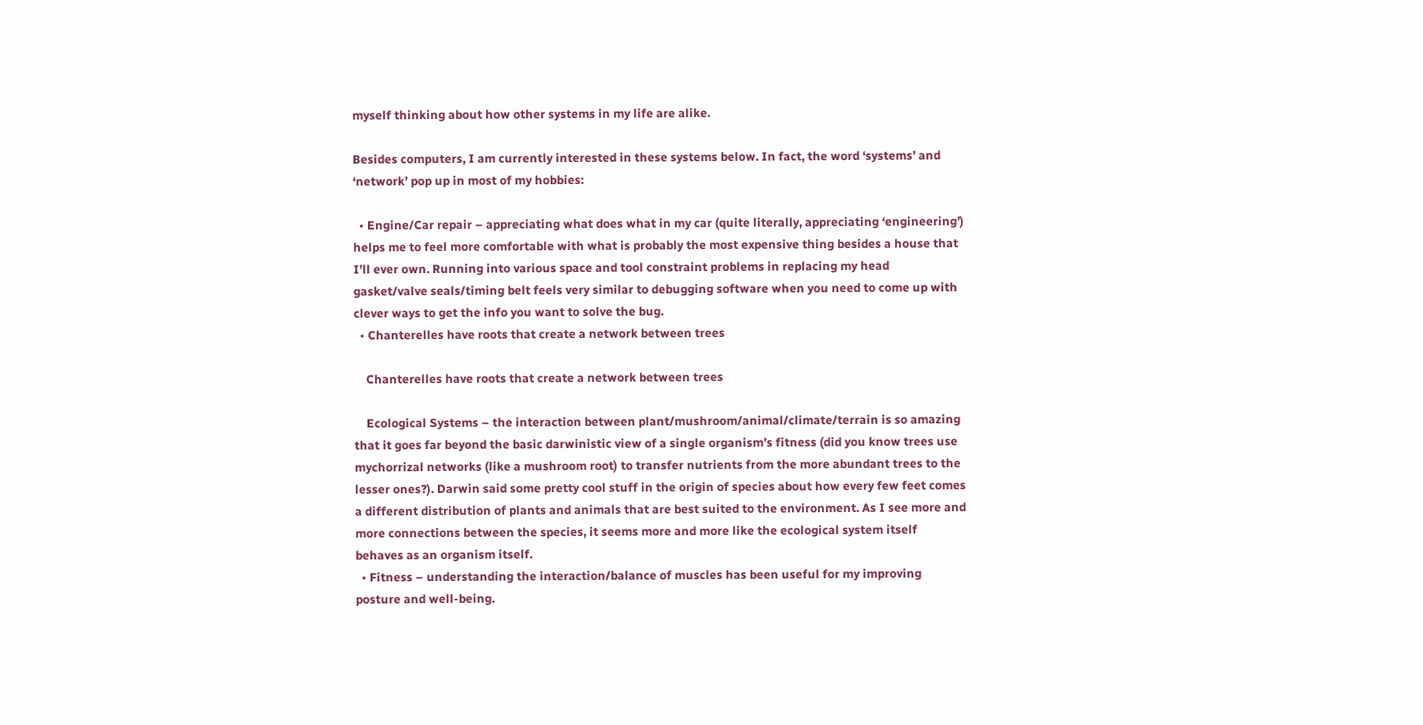myself thinking about how other systems in my life are alike.

Besides computers, I am currently interested in these systems below. In fact, the word ‘systems’ and ‘network’ pop up in most of my hobbies:

  • Engine/Car repair – appreciating what does what in my car (quite literally, appreciating ‘engineering’) helps me to feel more comfortable with what is probably the most expensive thing besides a house that I’ll ever own. Running into various space and tool constraint problems in replacing my head gasket/valve seals/timing belt feels very similar to debugging software when you need to come up with clever ways to get the info you want to solve the bug.
  • Chanterelles have roots that create a network between trees

    Chanterelles have roots that create a network between trees

    Ecological Systems – the interaction between plant/mushroom/animal/climate/terrain is so amazing that it goes far beyond the basic darwinistic view of a single organism’s fitness (did you know trees use mychorrizal networks (like a mushroom root) to transfer nutrients from the more abundant trees to the lesser ones?). Darwin said some pretty cool stuff in the origin of species about how every few feet comes a different distribution of plants and animals that are best suited to the environment. As I see more and more connections between the species, it seems more and more like the ecological system itself behaves as an organism itself.
  • Fitness – understanding the interaction/balance of muscles has been useful for my improving posture and well-being.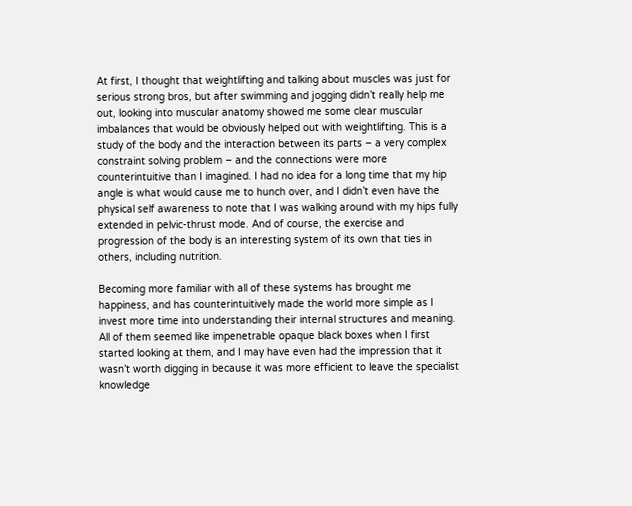At first, I thought that weightlifting and talking about muscles was just for serious strong bros, but after swimming and jogging didn’t really help me out, looking into muscular anatomy showed me some clear muscular imbalances that would be obviously helped out with weightlifting. This is a study of the body and the interaction between its parts – a very complex constraint solving problem – and the connections were more counterintuitive than I imagined. I had no idea for a long time that my hip angle is what would cause me to hunch over, and I didn’t even have the physical self awareness to note that I was walking around with my hips fully extended in pelvic-thrust mode. And of course, the exercise and progression of the body is an interesting system of its own that ties in others, including nutrition.

Becoming more familiar with all of these systems has brought me happiness, and has counterintuitively made the world more simple as I invest more time into understanding their internal structures and meaning. All of them seemed like impenetrable opaque black boxes when I first started looking at them, and I may have even had the impression that it wasn’t worth digging in because it was more efficient to leave the specialist knowledge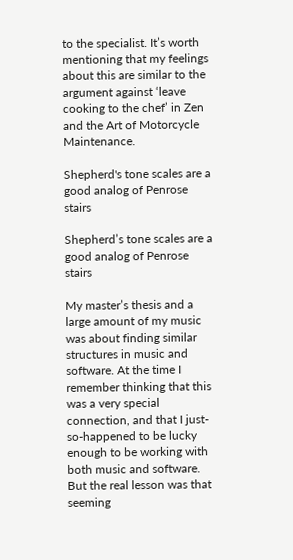to the specialist. It’s worth mentioning that my feelings about this are similar to the argument against ‘leave cooking to the chef’ in Zen and the Art of Motorcycle Maintenance.

Shepherd's tone scales are a good analog of Penrose stairs

Shepherd’s tone scales are a good analog of Penrose stairs

My master’s thesis and a large amount of my music was about finding similar structures in music and software. At the time I remember thinking that this was a very special connection, and that I just-so-happened to be lucky enough to be working with both music and software. But the real lesson was that seeming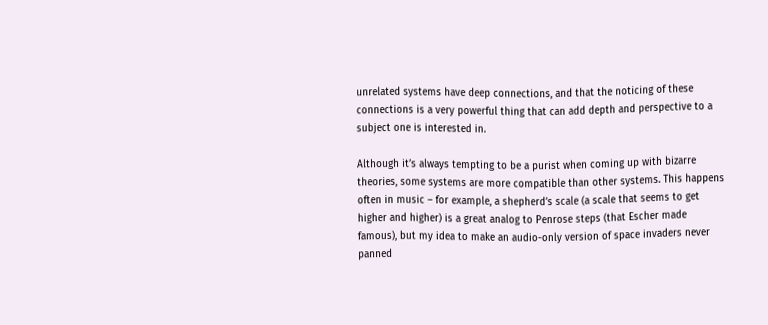unrelated systems have deep connections, and that the noticing of these connections is a very powerful thing that can add depth and perspective to a subject one is interested in.

Although it’s always tempting to be a purist when coming up with bizarre theories, some systems are more compatible than other systems. This happens often in music – for example, a shepherd’s scale (a scale that seems to get higher and higher) is a great analog to Penrose steps (that Escher made famous), but my idea to make an audio-only version of space invaders never panned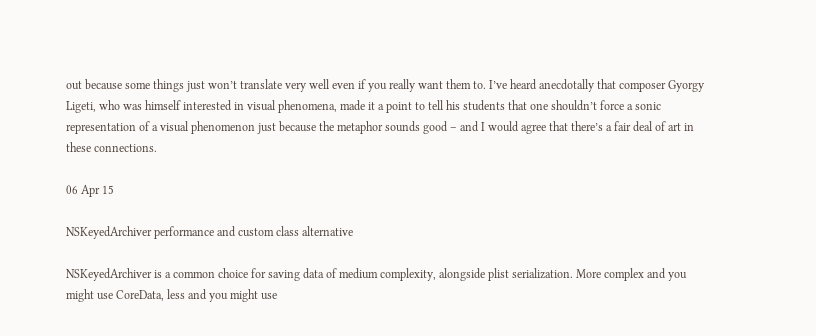out because some things just won’t translate very well even if you really want them to. I’ve heard anecdotally that composer Gyorgy Ligeti, who was himself interested in visual phenomena, made it a point to tell his students that one shouldn’t force a sonic representation of a visual phenomenon just because the metaphor sounds good – and I would agree that there’s a fair deal of art in these connections.

06 Apr 15

NSKeyedArchiver performance and custom class alternative

NSKeyedArchiver is a common choice for saving data of medium complexity, alongside plist serialization. More complex and you might use CoreData, less and you might use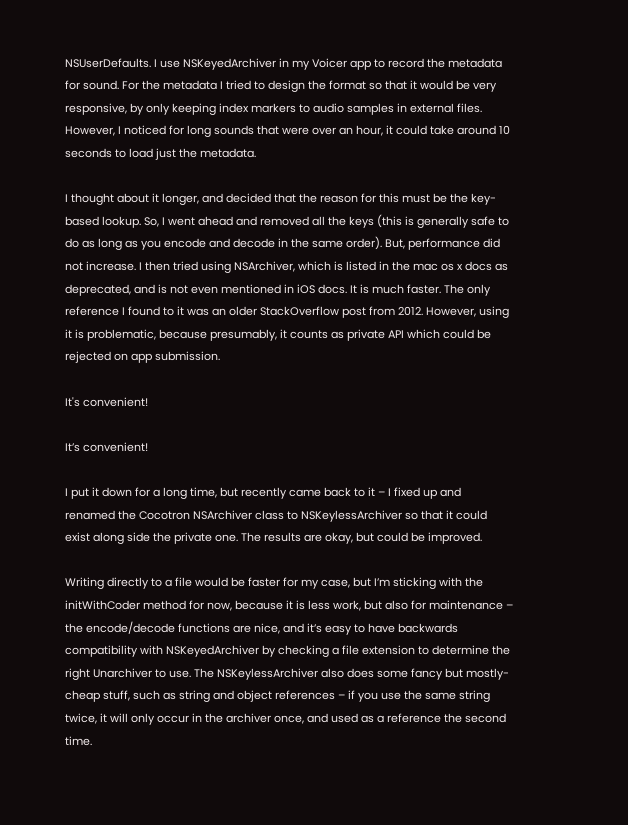NSUserDefaults. I use NSKeyedArchiver in my Voicer app to record the metadata for sound. For the metadata I tried to design the format so that it would be very responsive, by only keeping index markers to audio samples in external files. However, I noticed for long sounds that were over an hour, it could take around 10 seconds to load just the metadata.

I thought about it longer, and decided that the reason for this must be the key-based lookup. So, I went ahead and removed all the keys (this is generally safe to do as long as you encode and decode in the same order). But, performance did not increase. I then tried using NSArchiver, which is listed in the mac os x docs as deprecated, and is not even mentioned in iOS docs. It is much faster. The only reference I found to it was an older StackOverflow post from 2012. However, using it is problematic, because presumably, it counts as private API which could be rejected on app submission.

It's convenient!

It’s convenient!

I put it down for a long time, but recently came back to it – I fixed up and renamed the Cocotron NSArchiver class to NSKeylessArchiver so that it could exist along side the private one. The results are okay, but could be improved.

Writing directly to a file would be faster for my case, but I’m sticking with the initWithCoder method for now, because it is less work, but also for maintenance – the encode/decode functions are nice, and it’s easy to have backwards compatibility with NSKeyedArchiver by checking a file extension to determine the right Unarchiver to use. The NSKeylessArchiver also does some fancy but mostly-cheap stuff, such as string and object references – if you use the same string twice, it will only occur in the archiver once, and used as a reference the second time.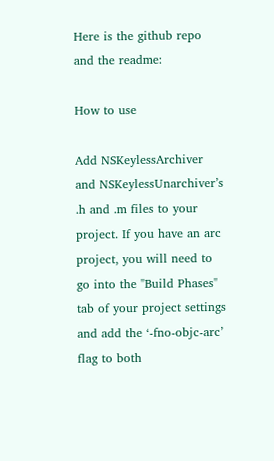Here is the github repo and the readme:

How to use

Add NSKeylessArchiver and NSKeylessUnarchiver’s .h and .m files to your project. If you have an arc project, you will need to go into the "Build Phases" tab of your project settings and add the ‘-fno-objc-arc’ flag to both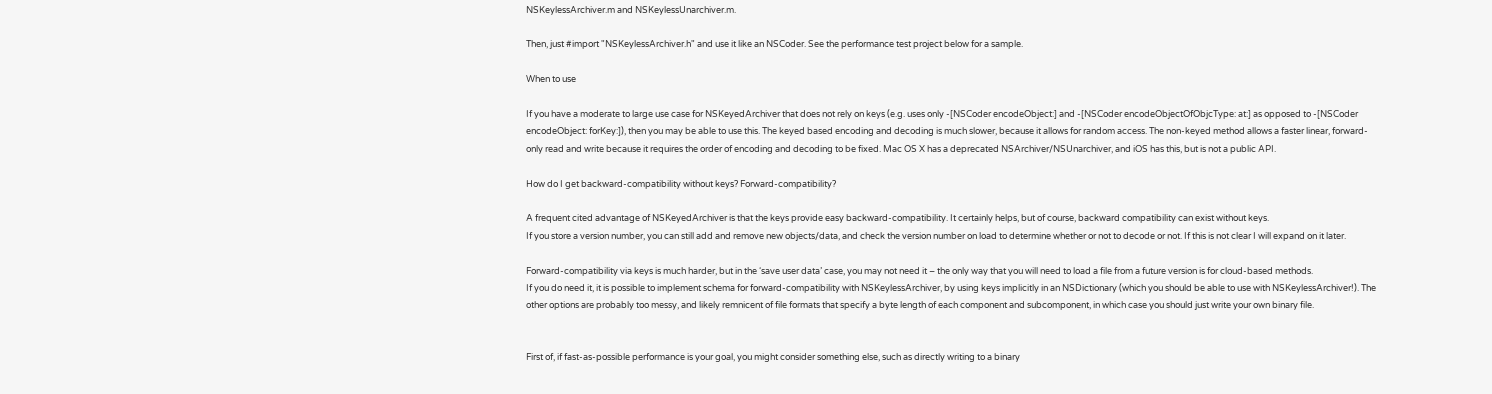NSKeylessArchiver.m and NSKeylessUnarchiver.m.

Then, just #import "NSKeylessArchiver.h" and use it like an NSCoder. See the performance test project below for a sample.

When to use

If you have a moderate to large use case for NSKeyedArchiver that does not rely on keys (e.g. uses only -[NSCoder encodeObject:] and -[NSCoder encodeObjectOfObjcType: at:] as opposed to -[NSCoder encodeObject: forKey:]), then you may be able to use this. The keyed based encoding and decoding is much slower, because it allows for random access. The non-keyed method allows a faster linear, forward-only read and write because it requires the order of encoding and decoding to be fixed. Mac OS X has a deprecated NSArchiver/NSUnarchiver, and iOS has this, but is not a public API.

How do I get backward-compatibility without keys? Forward-compatibility?

A frequent cited advantage of NSKeyedArchiver is that the keys provide easy backward-compatibility. It certainly helps, but of course, backward compatibility can exist without keys.
If you store a version number, you can still add and remove new objects/data, and check the version number on load to determine whether or not to decode or not. If this is not clear I will expand on it later.

Forward-compatibility via keys is much harder, but in the ‘save user data’ case, you may not need it – the only way that you will need to load a file from a future version is for cloud-based methods.
If you do need it, it is possible to implement schema for forward-compatibility with NSKeylessArchiver, by using keys implicitly in an NSDictionary (which you should be able to use with NSKeylessArchiver!). The other options are probably too messy, and likely remnicent of file formats that specify a byte length of each component and subcomponent, in which case you should just write your own binary file.


First of, if fast-as-possible performance is your goal, you might consider something else, such as directly writing to a binary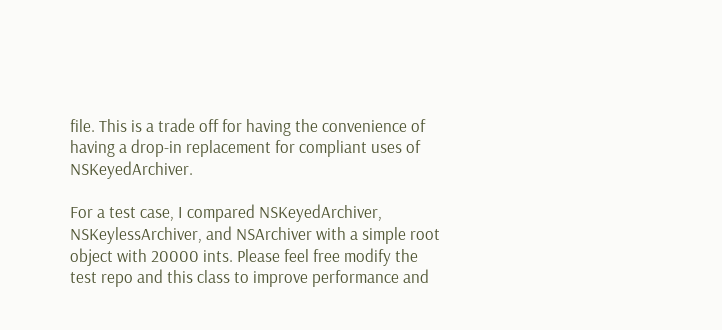file. This is a trade off for having the convenience of having a drop-in replacement for compliant uses of NSKeyedArchiver.

For a test case, I compared NSKeyedArchiver, NSKeylessArchiver, and NSArchiver with a simple root object with 20000 ints. Please feel free modify the test repo and this class to improve performance and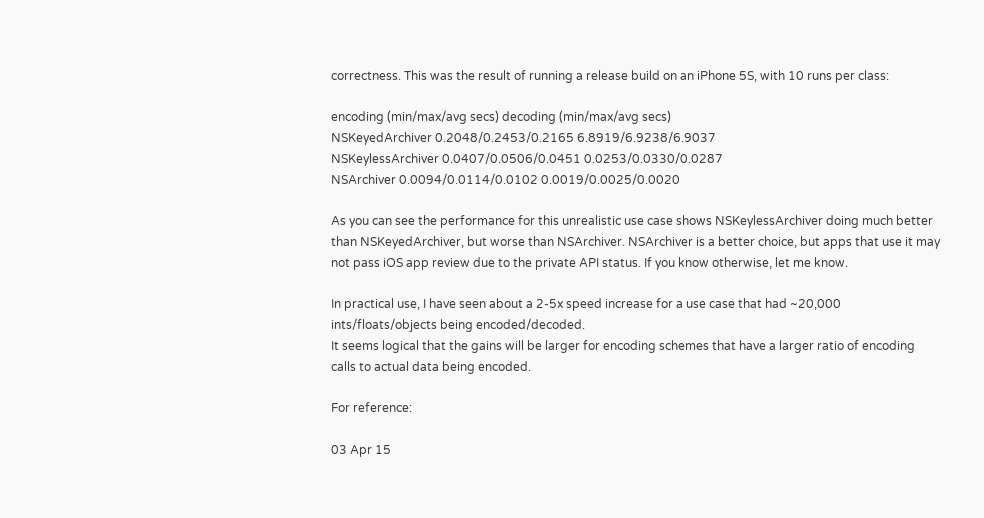correctness. This was the result of running a release build on an iPhone 5S, with 10 runs per class:

encoding (min/max/avg secs) decoding (min/max/avg secs)
NSKeyedArchiver 0.2048/0.2453/0.2165 6.8919/6.9238/6.9037
NSKeylessArchiver 0.0407/0.0506/0.0451 0.0253/0.0330/0.0287
NSArchiver 0.0094/0.0114/0.0102 0.0019/0.0025/0.0020

As you can see the performance for this unrealistic use case shows NSKeylessArchiver doing much better than NSKeyedArchiver, but worse than NSArchiver. NSArchiver is a better choice, but apps that use it may not pass iOS app review due to the private API status. If you know otherwise, let me know.

In practical use, I have seen about a 2-5x speed increase for a use case that had ~20,000 ints/floats/objects being encoded/decoded.
It seems logical that the gains will be larger for encoding schemes that have a larger ratio of encoding calls to actual data being encoded.

For reference:

03 Apr 15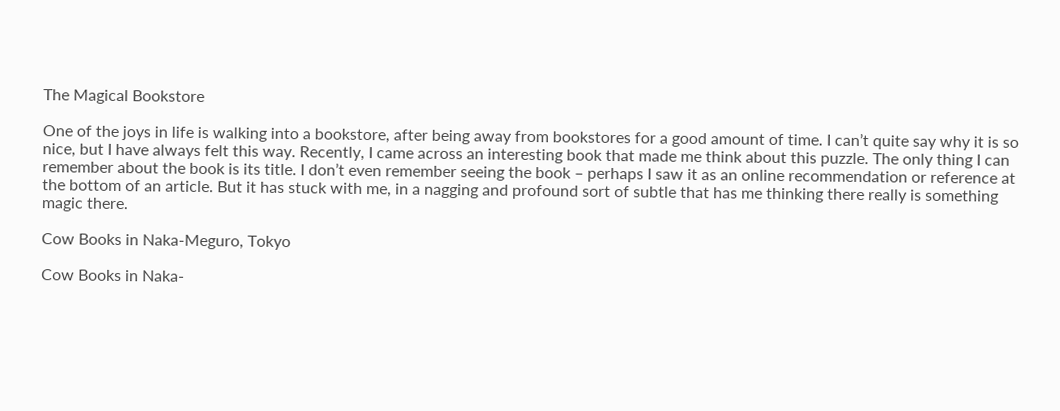The Magical Bookstore

One of the joys in life is walking into a bookstore, after being away from bookstores for a good amount of time. I can’t quite say why it is so nice, but I have always felt this way. Recently, I came across an interesting book that made me think about this puzzle. The only thing I can remember about the book is its title. I don’t even remember seeing the book – perhaps I saw it as an online recommendation or reference at the bottom of an article. But it has stuck with me, in a nagging and profound sort of subtle that has me thinking there really is something magic there.

Cow Books in Naka-Meguro, Tokyo

Cow Books in Naka-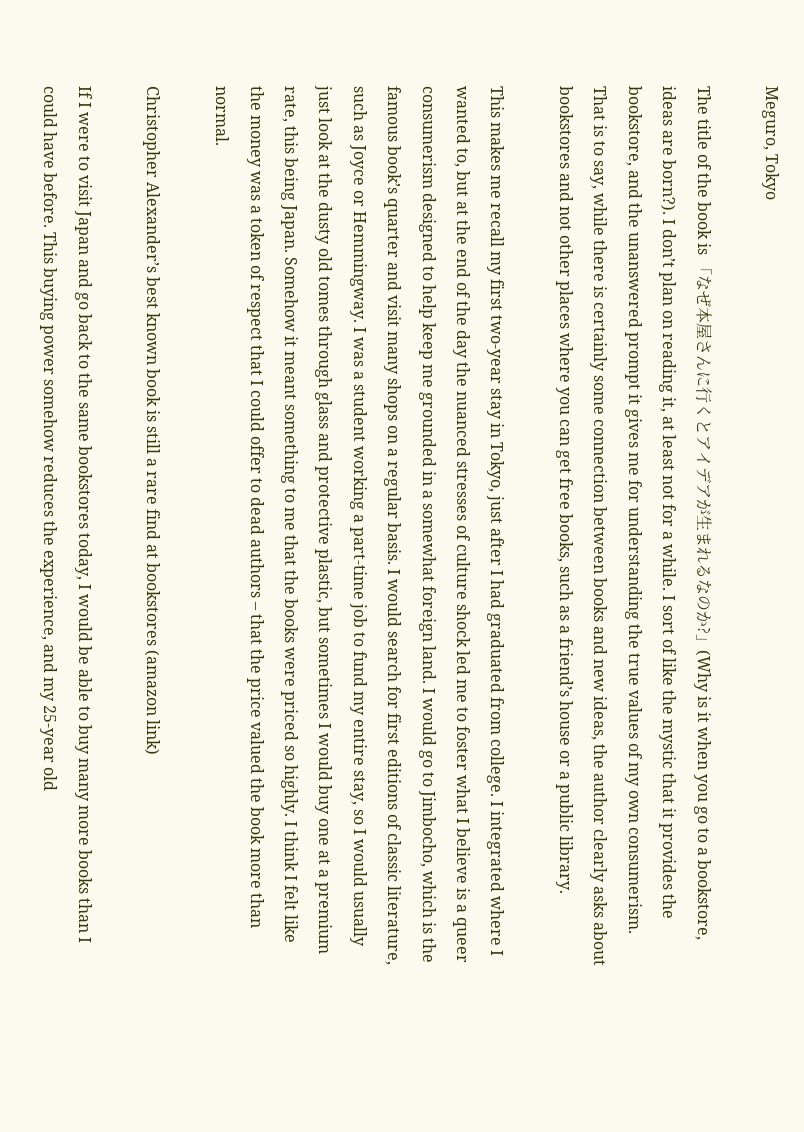Meguro, Tokyo

The title of the book is 「なぜ本屋さんに行くとアイデアが生まれるなのか?」(Why is it when you go to a bookstore, ideas are born?). I don’t plan on reading it, at least not for a while. I sort of like the mystic that it provides the bookstore, and the unanswered prompt it gives me for understanding the true values of my own consumerism. That is to say, while there is certainly some connection between books and new ideas, the author clearly asks about bookstores and not other places where you can get free books, such as a friend’s house or a public library.

This makes me recall my first two-year stay in Tokyo, just after I had graduated from college. I integrated where I wanted to, but at the end of the day the nuanced stresses of culture shock led me to foster what I believe is a queer consumerism designed to help keep me grounded in a somewhat foreign land. I would go to Jimbocho, which is the famous book’s quarter and visit many shops on a regular basis. I would search for first editions of classic literature, such as Joyce or Hemmingway. I was a student working a part-time job to fund my entire stay, so I would usually just look at the dusty old tomes through glass and protective plastic, but sometimes I would buy one at a premium rate, this being Japan. Somehow it meant something to me that the books were priced so highly. I think I felt like the money was a token of respect that I could offer to dead authors – that the price valued the book more than normal.

Christopher Alexander’s best known book is still a rare find at bookstores (amazon link)

If I were to visit Japan and go back to the same bookstores today, I would be able to buy many more books than I could have before. This buying power somehow reduces the experience, and my 25-year old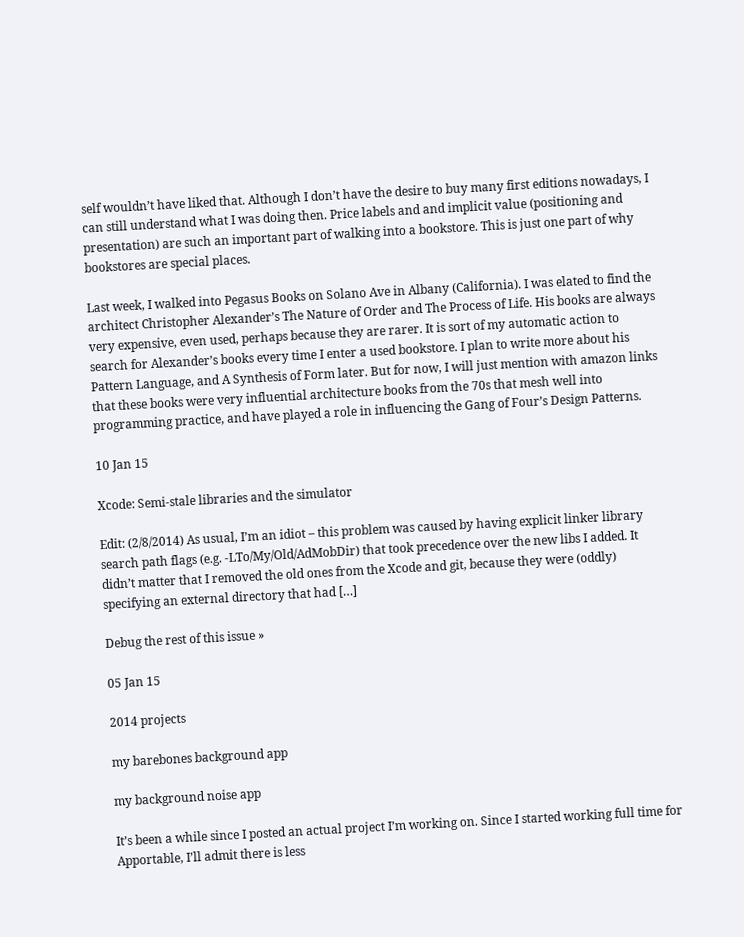self wouldn’t have liked that. Although I don’t have the desire to buy many first editions nowadays, I can still understand what I was doing then. Price labels and and implicit value (positioning and presentation) are such an important part of walking into a bookstore. This is just one part of why bookstores are special places.

Last week, I walked into Pegasus Books on Solano Ave in Albany (California). I was elated to find the architect Christopher Alexander’s The Nature of Order and The Process of Life. His books are always very expensive, even used, perhaps because they are rarer. It is sort of my automatic action to search for Alexander’s books every time I enter a used bookstore. I plan to write more about his Pattern Language, and A Synthesis of Form later. But for now, I will just mention with amazon links that these books were very influential architecture books from the 70s that mesh well into programming practice, and have played a role in influencing the Gang of Four’s Design Patterns.

10 Jan 15

Xcode: Semi-stale libraries and the simulator

Edit: (2/8/2014) As usual, I’m an idiot – this problem was caused by having explicit linker library search path flags (e.g. -LTo/My/Old/AdMobDir) that took precedence over the new libs I added. It didn’t matter that I removed the old ones from the Xcode and git, because they were (oddly) specifying an external directory that had […]

Debug the rest of this issue »

05 Jan 15

2014 projects

my barebones background app

my background noise app

It’s been a while since I posted an actual project I’m working on. Since I started working full time for Apportable, I’ll admit there is less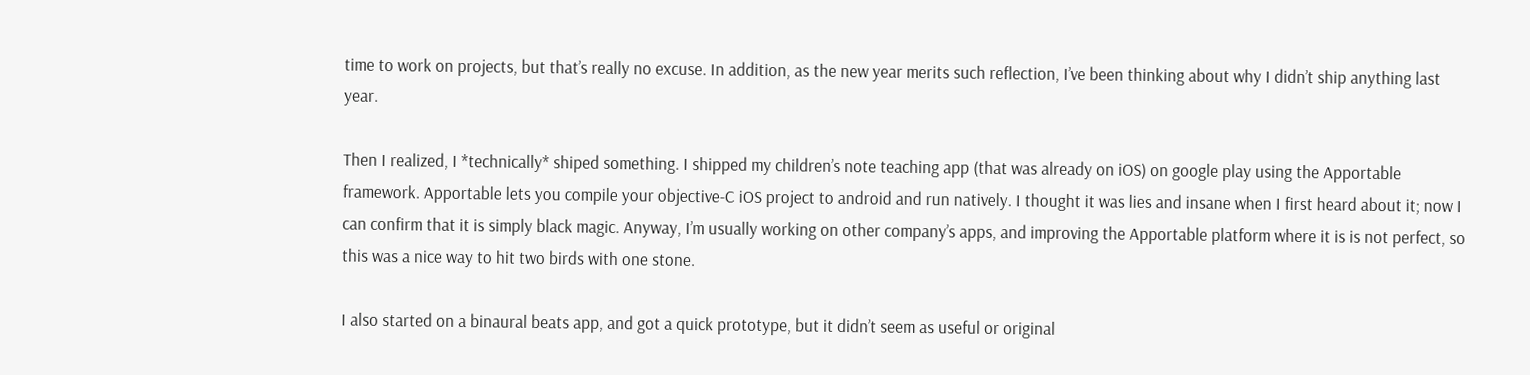time to work on projects, but that’s really no excuse. In addition, as the new year merits such reflection, I’ve been thinking about why I didn’t ship anything last year.

Then I realized, I *technically* shiped something. I shipped my children’s note teaching app (that was already on iOS) on google play using the Apportable framework. Apportable lets you compile your objective-C iOS project to android and run natively. I thought it was lies and insane when I first heard about it; now I can confirm that it is simply black magic. Anyway, I’m usually working on other company’s apps, and improving the Apportable platform where it is is not perfect, so this was a nice way to hit two birds with one stone.

I also started on a binaural beats app, and got a quick prototype, but it didn’t seem as useful or original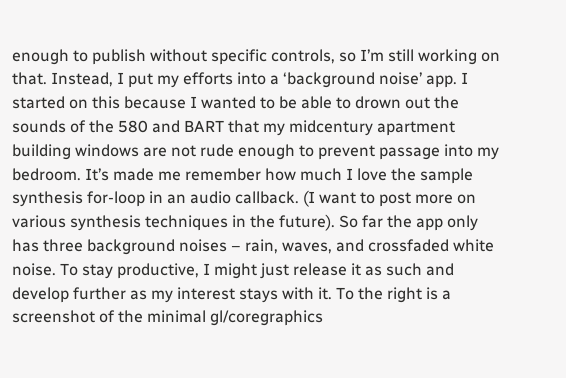enough to publish without specific controls, so I’m still working on that. Instead, I put my efforts into a ‘background noise’ app. I started on this because I wanted to be able to drown out the sounds of the 580 and BART that my midcentury apartment building windows are not rude enough to prevent passage into my bedroom. It’s made me remember how much I love the sample synthesis for-loop in an audio callback. (I want to post more on various synthesis techniques in the future). So far the app only has three background noises – rain, waves, and crossfaded white noise. To stay productive, I might just release it as such and develop further as my interest stays with it. To the right is a screenshot of the minimal gl/coregraphics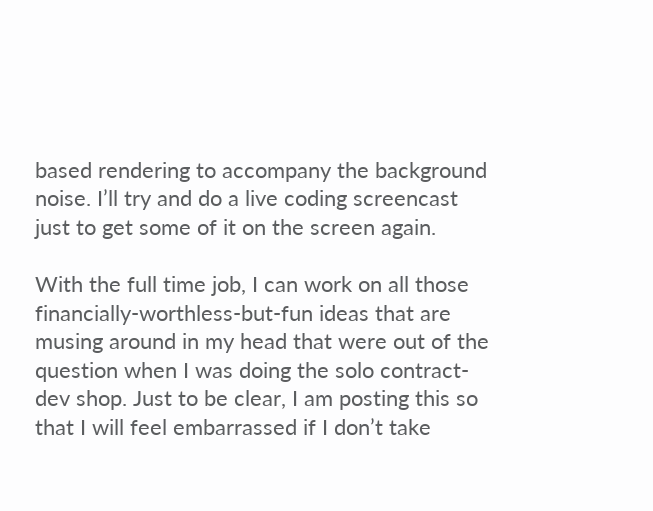based rendering to accompany the background noise. I’ll try and do a live coding screencast just to get some of it on the screen again.

With the full time job, I can work on all those financially-worthless-but-fun ideas that are musing around in my head that were out of the question when I was doing the solo contract-dev shop. Just to be clear, I am posting this so that I will feel embarrassed if I don’t take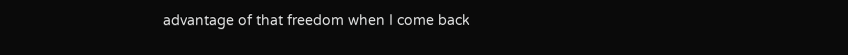advantage of that freedom when I come back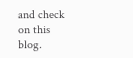and check on this blog.